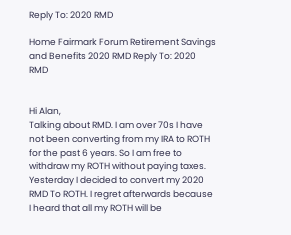Reply To: 2020 RMD

Home Fairmark Forum Retirement Savings and Benefits 2020 RMD Reply To: 2020 RMD


Hi Alan,
Talking about RMD. I am over 70s I have not been converting from my IRA to ROTH for the past 6 years. So I am free to withdraw my ROTH without paying taxes. Yesterday I decided to convert my 2020 RMD To ROTH. I regret afterwards because I heard that all my ROTH will be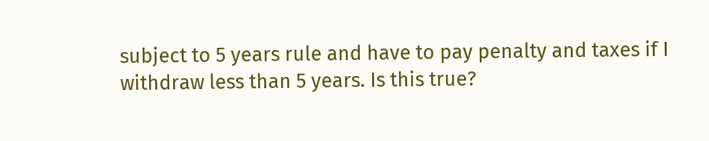subject to 5 years rule and have to pay penalty and taxes if I withdraw less than 5 years. Is this true?